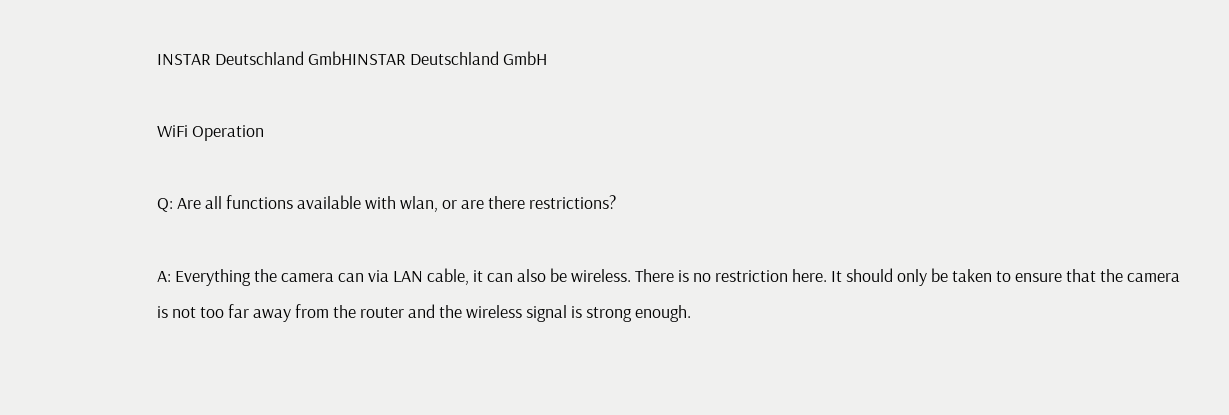INSTAR Deutschland GmbHINSTAR Deutschland GmbH

WiFi Operation

Q: Are all functions available with wlan, or are there restrictions?

A: Everything the camera can via LAN cable, it can also be wireless. There is no restriction here. It should only be taken to ensure that the camera is not too far away from the router and the wireless signal is strong enough.